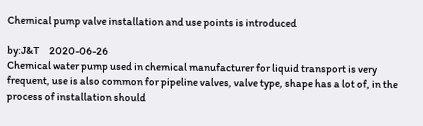Chemical pump valve installation and use points is introduced

by:J&T     2020-06-26
Chemical water pump used in chemical manufacturer for liquid transport is very frequent, use is also common for pipeline valves, valve type, shape has a lot of, in the process of installation should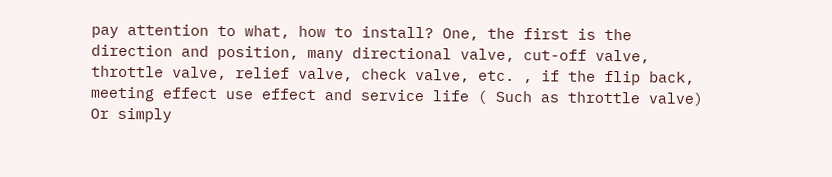pay attention to what, how to install? One, the first is the direction and position, many directional valve, cut-off valve, throttle valve, relief valve, check valve, etc. , if the flip back, meeting effect use effect and service life ( Such as throttle valve) Or simply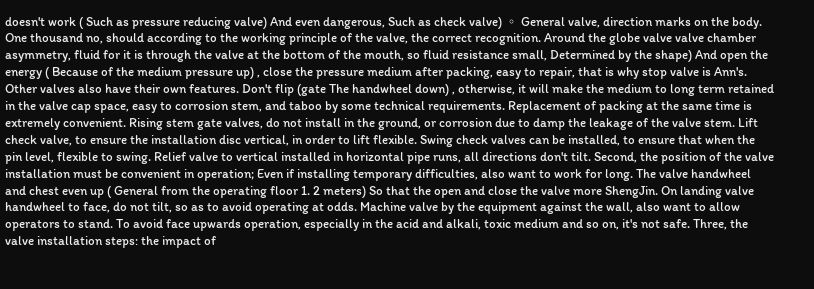doesn't work ( Such as pressure reducing valve) And even dangerous, Such as check valve) 。 General valve, direction marks on the body. One thousand no, should according to the working principle of the valve, the correct recognition. Around the globe valve valve chamber asymmetry, fluid for it is through the valve at the bottom of the mouth, so fluid resistance small, Determined by the shape) And open the energy ( Because of the medium pressure up) , close the pressure medium after packing, easy to repair, that is why stop valve is Ann's. Other valves also have their own features. Don't flip (gate The handwheel down) , otherwise, it will make the medium to long term retained in the valve cap space, easy to corrosion stem, and taboo by some technical requirements. Replacement of packing at the same time is extremely convenient. Rising stem gate valves, do not install in the ground, or corrosion due to damp the leakage of the valve stem. Lift check valve, to ensure the installation disc vertical, in order to lift flexible. Swing check valves can be installed, to ensure that when the pin level, flexible to swing. Relief valve to vertical installed in horizontal pipe runs, all directions don't tilt. Second, the position of the valve installation must be convenient in operation; Even if installing temporary difficulties, also want to work for long. The valve handwheel and chest even up ( General from the operating floor 1. 2 meters) So that the open and close the valve more ShengJin. On landing valve handwheel to face, do not tilt, so as to avoid operating at odds. Machine valve by the equipment against the wall, also want to allow operators to stand. To avoid face upwards operation, especially in the acid and alkali, toxic medium and so on, it's not safe. Three, the valve installation steps: the impact of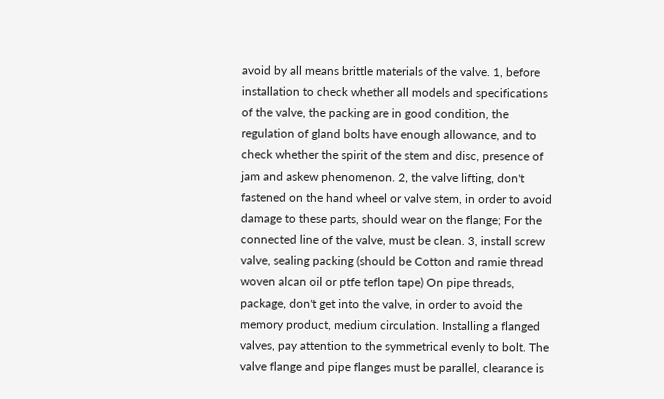avoid by all means brittle materials of the valve. 1, before installation to check whether all models and specifications of the valve, the packing are in good condition, the regulation of gland bolts have enough allowance, and to check whether the spirit of the stem and disc, presence of jam and askew phenomenon. 2, the valve lifting, don't fastened on the hand wheel or valve stem, in order to avoid damage to these parts, should wear on the flange; For the connected line of the valve, must be clean. 3, install screw valve, sealing packing (should be Cotton and ramie thread woven alcan oil or ptfe teflon tape) On pipe threads, package, don't get into the valve, in order to avoid the memory product, medium circulation. Installing a flanged valves, pay attention to the symmetrical evenly to bolt. The valve flange and pipe flanges must be parallel, clearance is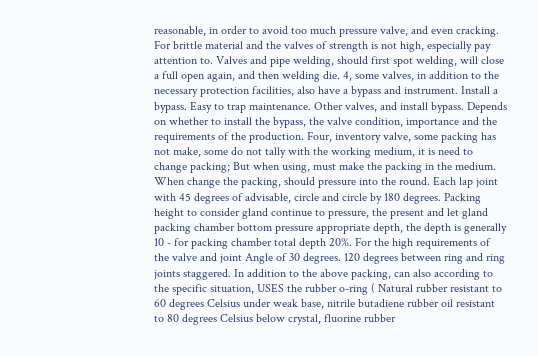reasonable, in order to avoid too much pressure valve, and even cracking. For brittle material and the valves of strength is not high, especially pay attention to. Valves and pipe welding, should first spot welding, will close a full open again, and then welding die. 4, some valves, in addition to the necessary protection facilities, also have a bypass and instrument. Install a bypass. Easy to trap maintenance. Other valves, and install bypass. Depends on whether to install the bypass, the valve condition, importance and the requirements of the production. Four, inventory valve, some packing has not make, some do not tally with the working medium, it is need to change packing; But when using, must make the packing in the medium. When change the packing, should pressure into the round. Each lap joint with 45 degrees of advisable, circle and circle by 180 degrees. Packing height to consider gland continue to pressure, the present and let gland packing chamber bottom pressure appropriate depth, the depth is generally 10 - for packing chamber total depth 20%. For the high requirements of the valve and joint Angle of 30 degrees. 120 degrees between ring and ring joints staggered. In addition to the above packing, can also according to the specific situation, USES the rubber o-ring ( Natural rubber resistant to 60 degrees Celsius under weak base, nitrile butadiene rubber oil resistant to 80 degrees Celsius below crystal, fluorine rubber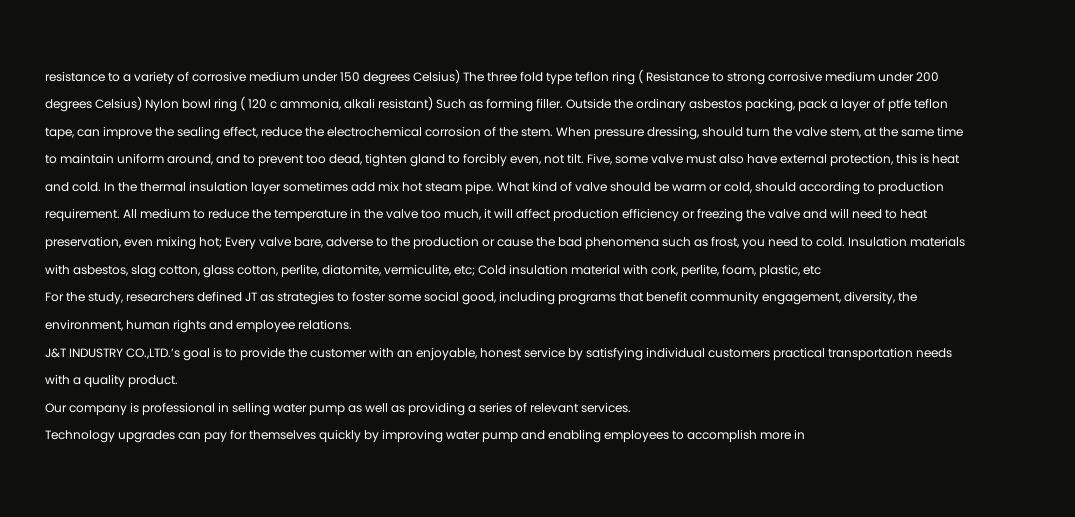resistance to a variety of corrosive medium under 150 degrees Celsius) The three fold type teflon ring ( Resistance to strong corrosive medium under 200 degrees Celsius) Nylon bowl ring ( 120 c ammonia, alkali resistant) Such as forming filler. Outside the ordinary asbestos packing, pack a layer of ptfe teflon tape, can improve the sealing effect, reduce the electrochemical corrosion of the stem. When pressure dressing, should turn the valve stem, at the same time to maintain uniform around, and to prevent too dead, tighten gland to forcibly even, not tilt. Five, some valve must also have external protection, this is heat and cold. In the thermal insulation layer sometimes add mix hot steam pipe. What kind of valve should be warm or cold, should according to production requirement. All medium to reduce the temperature in the valve too much, it will affect production efficiency or freezing the valve and will need to heat preservation, even mixing hot; Every valve bare, adverse to the production or cause the bad phenomena such as frost, you need to cold. Insulation materials with asbestos, slag cotton, glass cotton, perlite, diatomite, vermiculite, etc; Cold insulation material with cork, perlite, foam, plastic, etc
For the study, researchers defined JT as strategies to foster some social good, including programs that benefit community engagement, diversity, the environment, human rights and employee relations.
J&T INDUSTRY CO.,LTD.’s goal is to provide the customer with an enjoyable, honest service by satisfying individual customers practical transportation needs with a quality product.
Our company is professional in selling water pump as well as providing a series of relevant services.
Technology upgrades can pay for themselves quickly by improving water pump and enabling employees to accomplish more in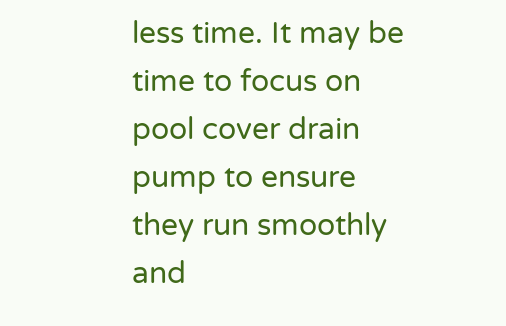less time. It may be time to focus on pool cover drain pump to ensure they run smoothly and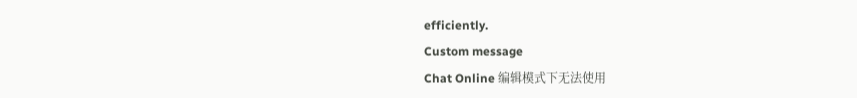efficiently.
Custom message
Chat Online 编辑模式下无法使用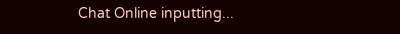Chat Online inputting...